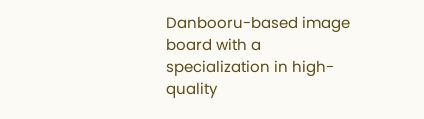Danbooru-based image board with a specialization in high-quality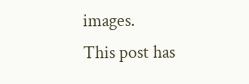images.
This post has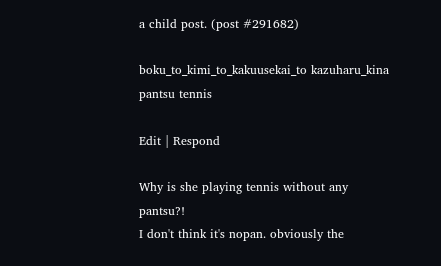a child post. (post #291682)

boku_to_kimi_to_kakuusekai_to kazuharu_kina pantsu tennis

Edit | Respond

Why is she playing tennis without any pantsu?!
I don't think it's nopan. obviously the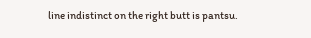line indistinct on the right butt is pantsu.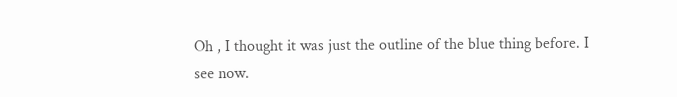Oh , I thought it was just the outline of the blue thing before. I see now.